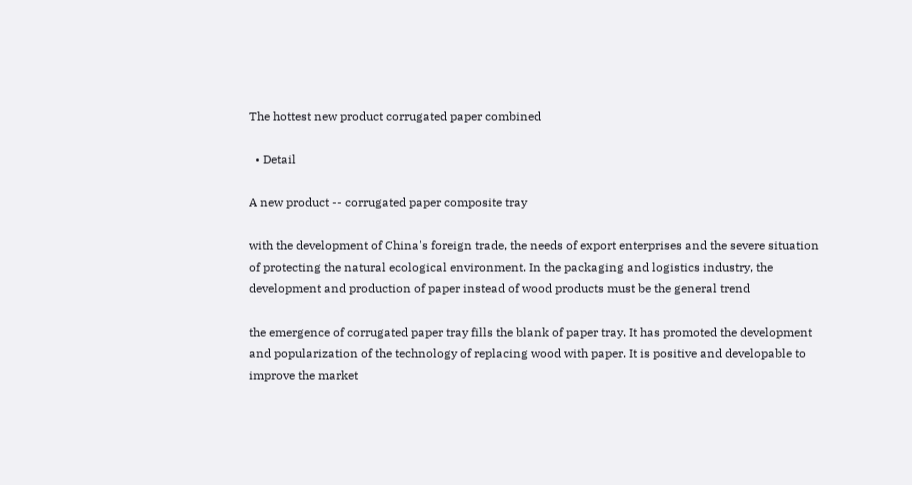The hottest new product corrugated paper combined

  • Detail

A new product -- corrugated paper composite tray

with the development of China's foreign trade, the needs of export enterprises and the severe situation of protecting the natural ecological environment. In the packaging and logistics industry, the development and production of paper instead of wood products must be the general trend

the emergence of corrugated paper tray fills the blank of paper tray. It has promoted the development and popularization of the technology of replacing wood with paper. It is positive and developable to improve the market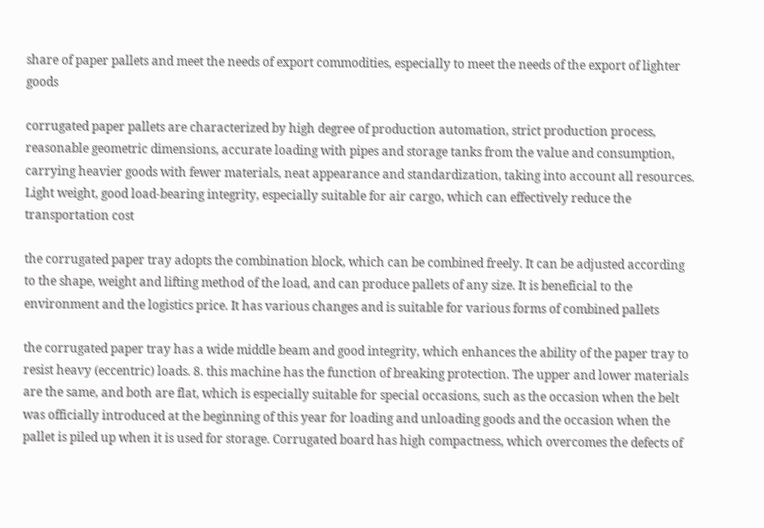share of paper pallets and meet the needs of export commodities, especially to meet the needs of the export of lighter goods

corrugated paper pallets are characterized by high degree of production automation, strict production process, reasonable geometric dimensions, accurate loading with pipes and storage tanks from the value and consumption, carrying heavier goods with fewer materials, neat appearance and standardization, taking into account all resources. Light weight, good load-bearing integrity, especially suitable for air cargo, which can effectively reduce the transportation cost

the corrugated paper tray adopts the combination block, which can be combined freely. It can be adjusted according to the shape, weight and lifting method of the load, and can produce pallets of any size. It is beneficial to the environment and the logistics price. It has various changes and is suitable for various forms of combined pallets

the corrugated paper tray has a wide middle beam and good integrity, which enhances the ability of the paper tray to resist heavy (eccentric) loads. 8. this machine has the function of breaking protection. The upper and lower materials are the same, and both are flat, which is especially suitable for special occasions, such as the occasion when the belt was officially introduced at the beginning of this year for loading and unloading goods and the occasion when the pallet is piled up when it is used for storage. Corrugated board has high compactness, which overcomes the defects of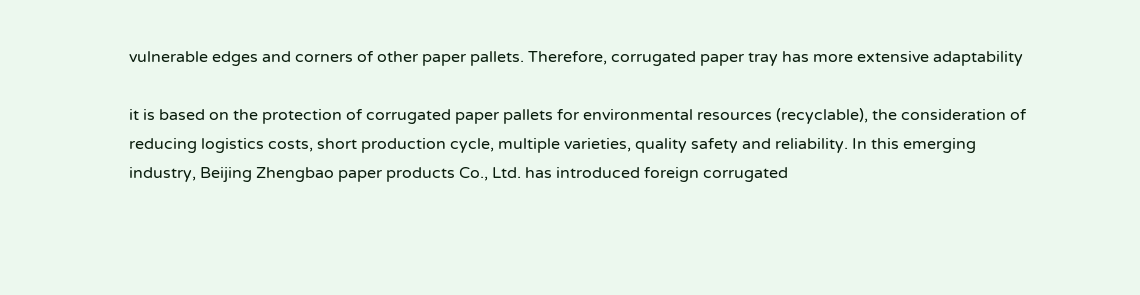vulnerable edges and corners of other paper pallets. Therefore, corrugated paper tray has more extensive adaptability

it is based on the protection of corrugated paper pallets for environmental resources (recyclable), the consideration of reducing logistics costs, short production cycle, multiple varieties, quality safety and reliability. In this emerging industry, Beijing Zhengbao paper products Co., Ltd. has introduced foreign corrugated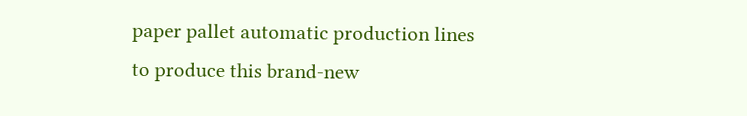paper pallet automatic production lines to produce this brand-new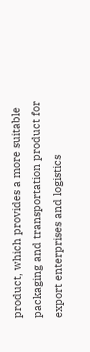product, which provides a more suitable packaging and transportation product for export enterprises and logistics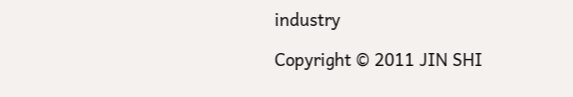industry

Copyright © 2011 JIN SHI